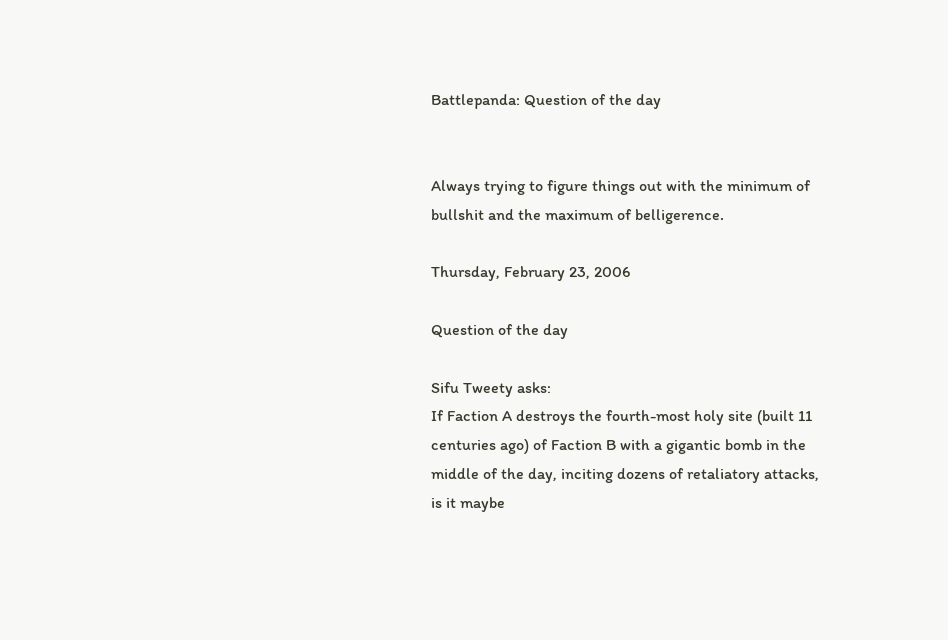Battlepanda: Question of the day


Always trying to figure things out with the minimum of bullshit and the maximum of belligerence.

Thursday, February 23, 2006

Question of the day

Sifu Tweety asks:
If Faction A destroys the fourth-most holy site (built 11 centuries ago) of Faction B with a gigantic bomb in the middle of the day, inciting dozens of retaliatory attacks, is it maybe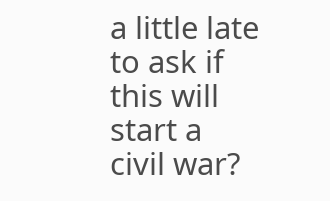a little late to ask if this will start a civil war?